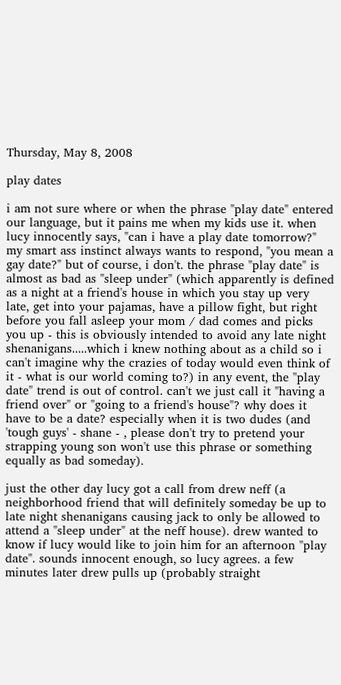Thursday, May 8, 2008

play dates

i am not sure where or when the phrase "play date" entered our language, but it pains me when my kids use it. when lucy innocently says, "can i have a play date tomorrow?" my smart ass instinct always wants to respond, "you mean a gay date?" but of course, i don't. the phrase "play date" is almost as bad as "sleep under" (which apparently is defined as a night at a friend's house in which you stay up very late, get into your pajamas, have a pillow fight, but right before you fall asleep your mom / dad comes and picks you up - this is obviously intended to avoid any late night shenanigans.....which i knew nothing about as a child so i can't imagine why the crazies of today would even think of it - what is our world coming to?) in any event, the "play date" trend is out of control. can't we just call it "having a friend over" or "going to a friend's house"? why does it have to be a date? especially when it is two dudes (and 'tough guys' - shane - , please don't try to pretend your strapping young son won't use this phrase or something equally as bad someday).

just the other day lucy got a call from drew neff (a neighborhood friend that will definitely someday be up to late night shenanigans causing jack to only be allowed to attend a "sleep under" at the neff house). drew wanted to know if lucy would like to join him for an afternoon "play date". sounds innocent enough, so lucy agrees. a few minutes later drew pulls up (probably straight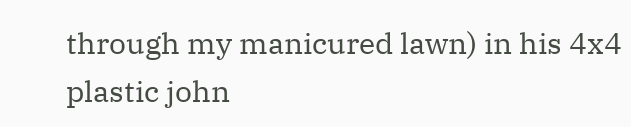through my manicured lawn) in his 4x4 plastic john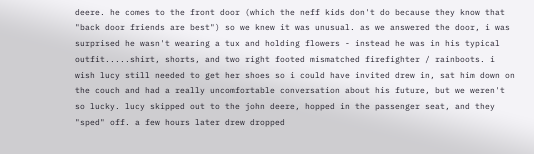deere. he comes to the front door (which the neff kids don't do because they know that "back door friends are best") so we knew it was unusual. as we answered the door, i was surprised he wasn't wearing a tux and holding flowers - instead he was in his typical outfit.....shirt, shorts, and two right footed mismatched firefighter / rainboots. i wish lucy still needed to get her shoes so i could have invited drew in, sat him down on the couch and had a really uncomfortable conversation about his future, but we weren't so lucky. lucy skipped out to the john deere, hopped in the passenger seat, and they "sped" off. a few hours later drew dropped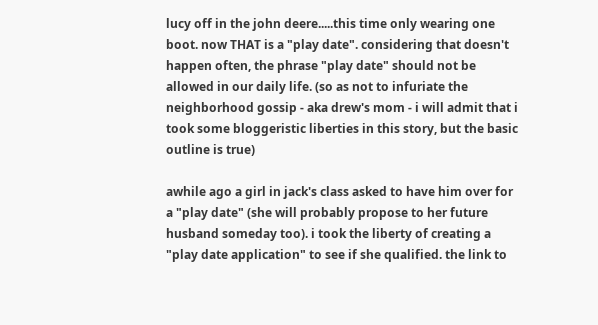lucy off in the john deere.....this time only wearing one boot. now THAT is a "play date". considering that doesn't happen often, the phrase "play date" should not be allowed in our daily life. (so as not to infuriate the neighborhood gossip - aka drew's mom - i will admit that i took some bloggeristic liberties in this story, but the basic outline is true)

awhile ago a girl in jack's class asked to have him over for a "play date" (she will probably propose to her future husband someday too). i took the liberty of creating a "play date application" to see if she qualified. the link to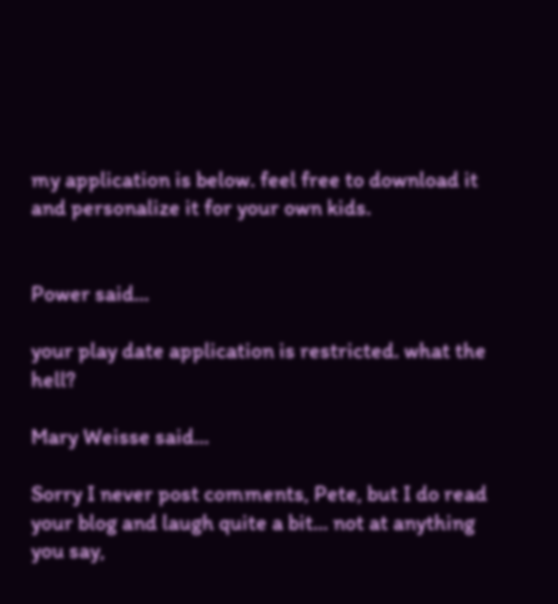my application is below. feel free to download it and personalize it for your own kids.


Power said...

your play date application is restricted. what the hell?

Mary Weisse said...

Sorry I never post comments, Pete, but I do read your blog and laugh quite a bit... not at anything you say,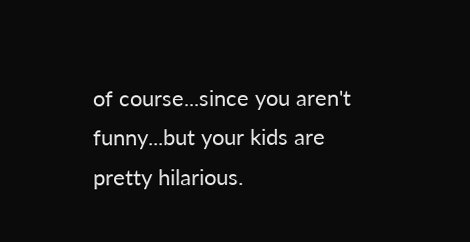of course...since you aren't funny...but your kids are pretty hilarious.